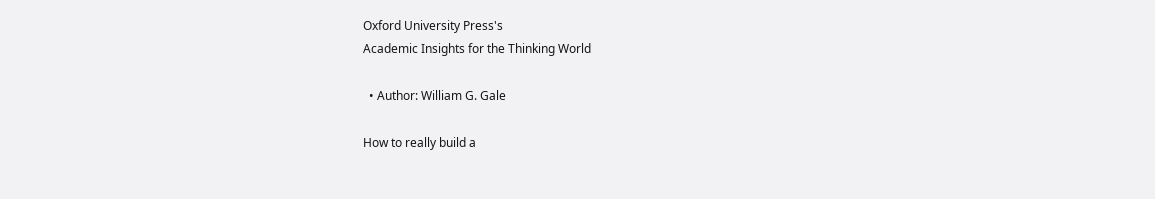Oxford University Press's
Academic Insights for the Thinking World

  • Author: William G. Gale

How to really build a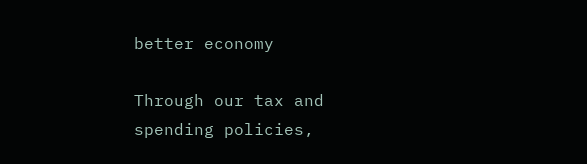better economy

Through our tax and spending policies,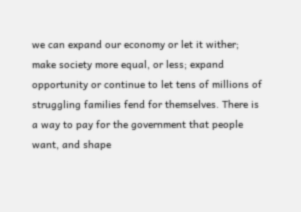we can expand our economy or let it wither; make society more equal, or less; expand opportunity or continue to let tens of millions of struggling families fend for themselves. There is a way to pay for the government that people want, and shape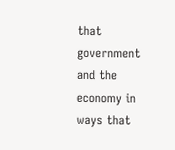that government and the economy in ways that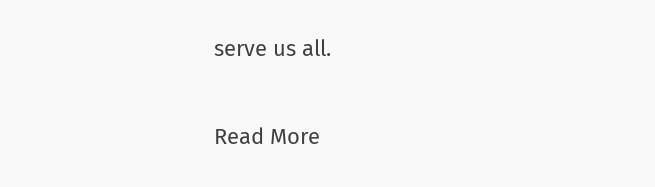serve us all.

Read More